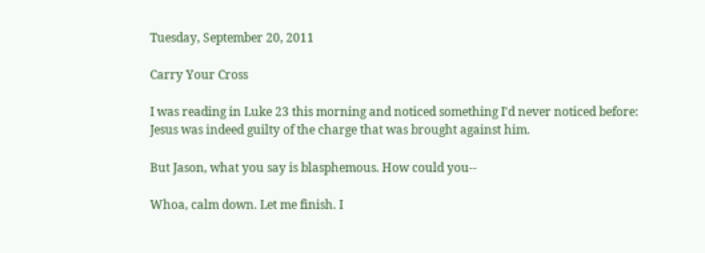Tuesday, September 20, 2011

Carry Your Cross

I was reading in Luke 23 this morning and noticed something I'd never noticed before: Jesus was indeed guilty of the charge that was brought against him.

But Jason, what you say is blasphemous. How could you--

Whoa, calm down. Let me finish. I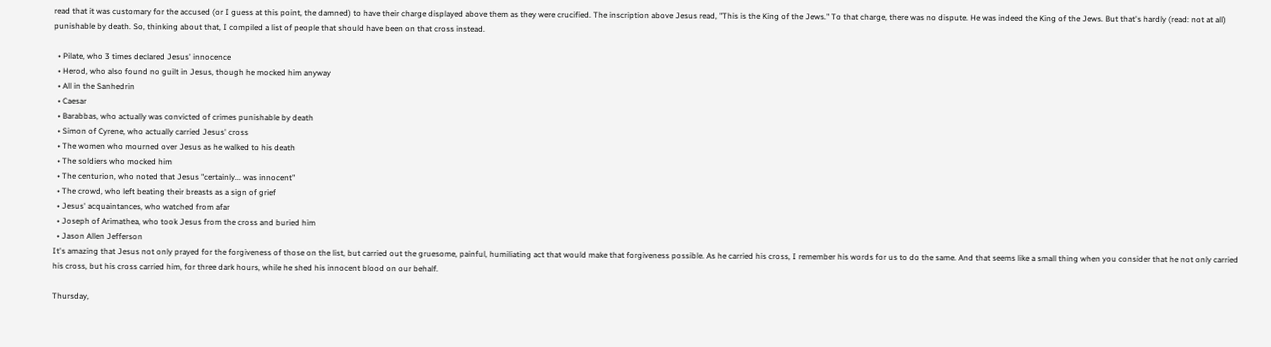read that it was customary for the accused (or I guess at this point, the damned) to have their charge displayed above them as they were crucified. The inscription above Jesus read, "This is the King of the Jews." To that charge, there was no dispute. He was indeed the King of the Jews. But that's hardly (read: not at all) punishable by death. So, thinking about that, I compiled a list of people that should have been on that cross instead.

  • Pilate, who 3 times declared Jesus' innocence
  • Herod, who also found no guilt in Jesus, though he mocked him anyway
  • All in the Sanhedrin
  • Caesar
  • Barabbas, who actually was convicted of crimes punishable by death
  • Simon of Cyrene, who actually carried Jesus' cross
  • The women who mourned over Jesus as he walked to his death
  • The soldiers who mocked him
  • The centurion, who noted that Jesus "certainly... was innocent"
  • The crowd, who left beating their breasts as a sign of grief
  • Jesus' acquaintances, who watched from afar
  • Joseph of Arimathea, who took Jesus from the cross and buried him
  • Jason Allen Jefferson
It's amazing that Jesus not only prayed for the forgiveness of those on the list, but carried out the gruesome, painful, humiliating act that would make that forgiveness possible. As he carried his cross, I remember his words for us to do the same. And that seems like a small thing when you consider that he not only carried his cross, but his cross carried him, for three dark hours, while he shed his innocent blood on our behalf.

Thursday,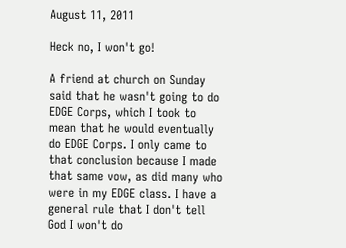August 11, 2011

Heck no, I won't go!

A friend at church on Sunday said that he wasn't going to do EDGE Corps, which I took to mean that he would eventually do EDGE Corps. I only came to that conclusion because I made that same vow, as did many who were in my EDGE class. I have a general rule that I don't tell God I won't do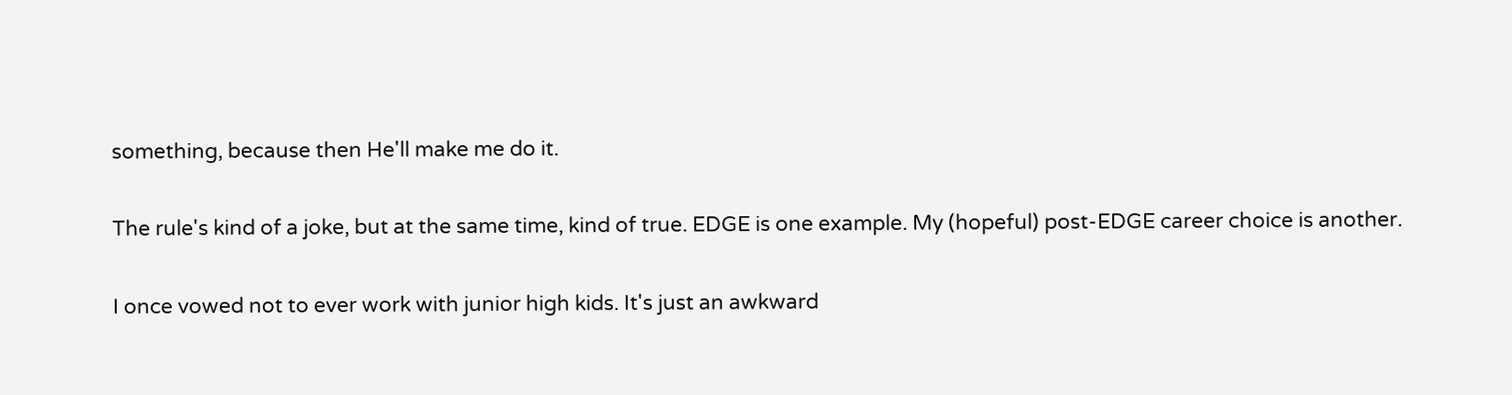something, because then He'll make me do it.

The rule's kind of a joke, but at the same time, kind of true. EDGE is one example. My (hopeful) post-EDGE career choice is another.

I once vowed not to ever work with junior high kids. It's just an awkward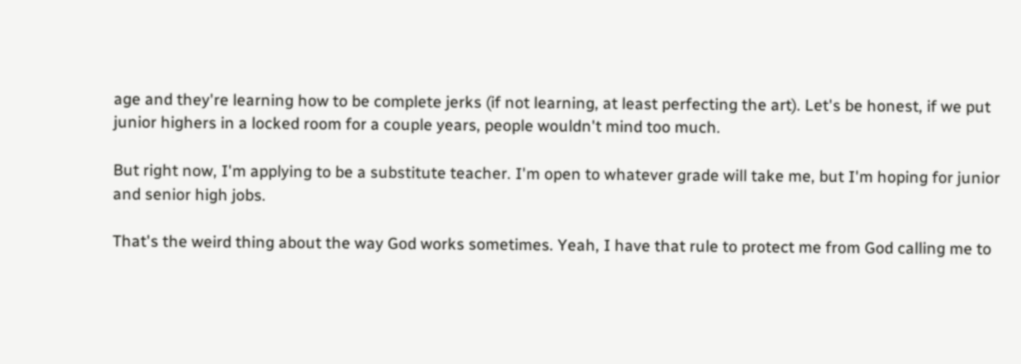age and they're learning how to be complete jerks (if not learning, at least perfecting the art). Let's be honest, if we put junior highers in a locked room for a couple years, people wouldn't mind too much.

But right now, I'm applying to be a substitute teacher. I'm open to whatever grade will take me, but I'm hoping for junior and senior high jobs.

That's the weird thing about the way God works sometimes. Yeah, I have that rule to protect me from God calling me to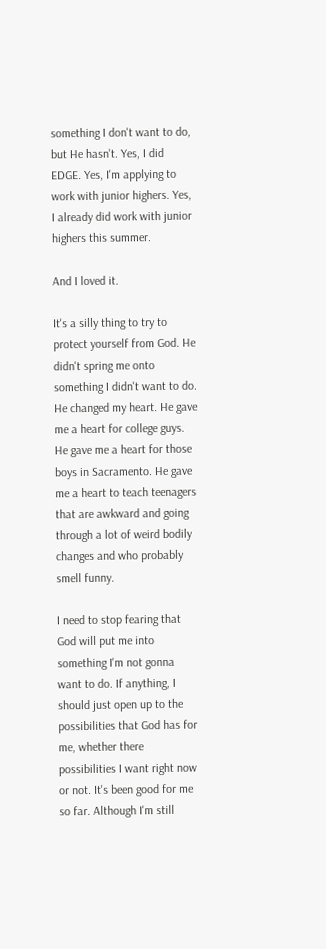something I don't want to do, but He hasn't. Yes, I did EDGE. Yes, I'm applying to work with junior highers. Yes, I already did work with junior highers this summer.

And I loved it.

It's a silly thing to try to protect yourself from God. He didn't spring me onto something I didn't want to do. He changed my heart. He gave me a heart for college guys. He gave me a heart for those boys in Sacramento. He gave me a heart to teach teenagers that are awkward and going through a lot of weird bodily changes and who probably smell funny.

I need to stop fearing that God will put me into something I'm not gonna want to do. If anything, I should just open up to the possibilities that God has for me, whether there possibilities I want right now or not. It's been good for me so far. Although I'm still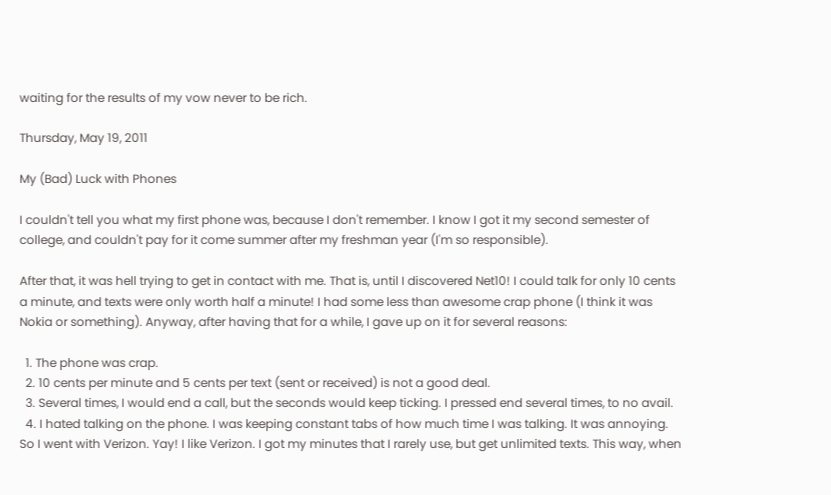waiting for the results of my vow never to be rich.

Thursday, May 19, 2011

My (Bad) Luck with Phones

I couldn't tell you what my first phone was, because I don't remember. I know I got it my second semester of college, and couldn't pay for it come summer after my freshman year (I'm so responsible).

After that, it was hell trying to get in contact with me. That is, until I discovered Net10! I could talk for only 10 cents a minute, and texts were only worth half a minute! I had some less than awesome crap phone (I think it was Nokia or something). Anyway, after having that for a while, I gave up on it for several reasons:

  1. The phone was crap.
  2. 10 cents per minute and 5 cents per text (sent or received) is not a good deal.
  3. Several times, I would end a call, but the seconds would keep ticking. I pressed end several times, to no avail.
  4. I hated talking on the phone. I was keeping constant tabs of how much time I was talking. It was annoying.
So I went with Verizon. Yay! I like Verizon. I got my minutes that I rarely use, but get unlimited texts. This way, when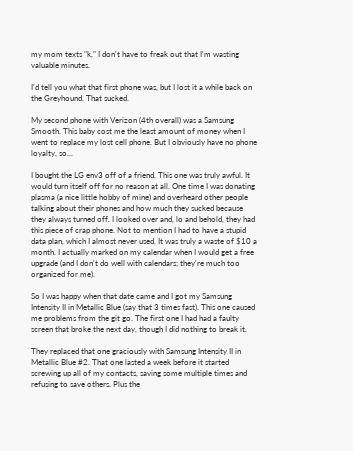my mom texts "k," I don't have to freak out that I'm wasting valuable minutes.

I'd tell you what that first phone was, but I lost it a while back on the Greyhound. That sucked.

My second phone with Verizon (4th overall) was a Samsung Smooth. This baby cost me the least amount of money when I went to replace my lost cell phone. But I obviously have no phone loyalty, so...

I bought the LG env3 off of a friend. This one was truly awful. It would turn itself off for no reason at all. One time I was donating plasma (a nice little hobby of mine) and overheard other people talking about their phones and how much they sucked because they always turned off. I looked over and, lo and behold, they had this piece of crap phone. Not to mention I had to have a stupid data plan, which I almost never used. It was truly a waste of $10 a month. I actually marked on my calendar when I would get a free upgrade (and I don't do well with calendars; they're much too organized for me).

So I was happy when that date came and I got my Samsung Intensity II in Metallic Blue (say that 3 times fast). This one caused me problems from the git go. The first one I had had a faulty screen that broke the next day, though I did nothing to break it.

They replaced that one graciously with Samsung Intensity II in Metallic Blue #2. That one lasted a week before it started screwing up all of my contacts, saving some multiple times and refusing to save others. Plus the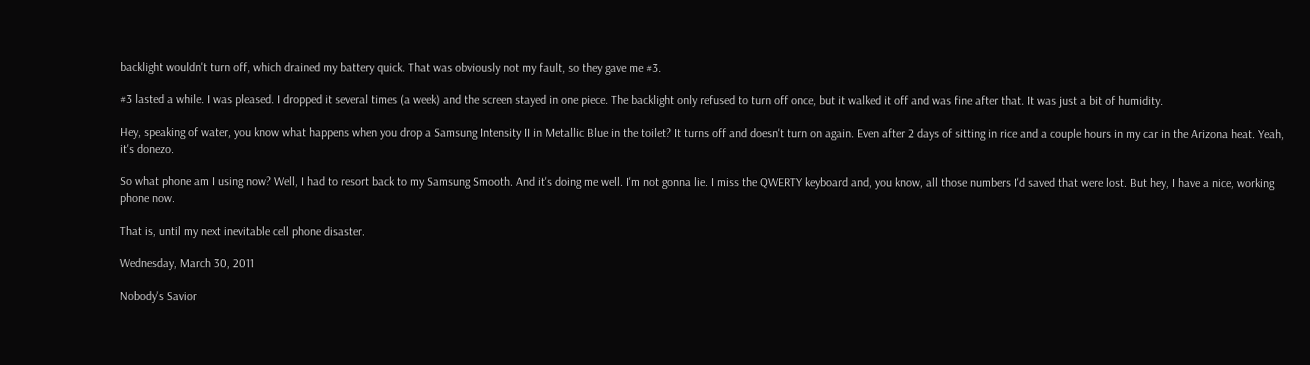backlight wouldn't turn off, which drained my battery quick. That was obviously not my fault, so they gave me #3.

#3 lasted a while. I was pleased. I dropped it several times (a week) and the screen stayed in one piece. The backlight only refused to turn off once, but it walked it off and was fine after that. It was just a bit of humidity.

Hey, speaking of water, you know what happens when you drop a Samsung Intensity II in Metallic Blue in the toilet? It turns off and doesn't turn on again. Even after 2 days of sitting in rice and a couple hours in my car in the Arizona heat. Yeah, it's donezo.

So what phone am I using now? Well, I had to resort back to my Samsung Smooth. And it's doing me well. I'm not gonna lie. I miss the QWERTY keyboard and, you know, all those numbers I'd saved that were lost. But hey, I have a nice, working phone now.

That is, until my next inevitable cell phone disaster.

Wednesday, March 30, 2011

Nobody's Savior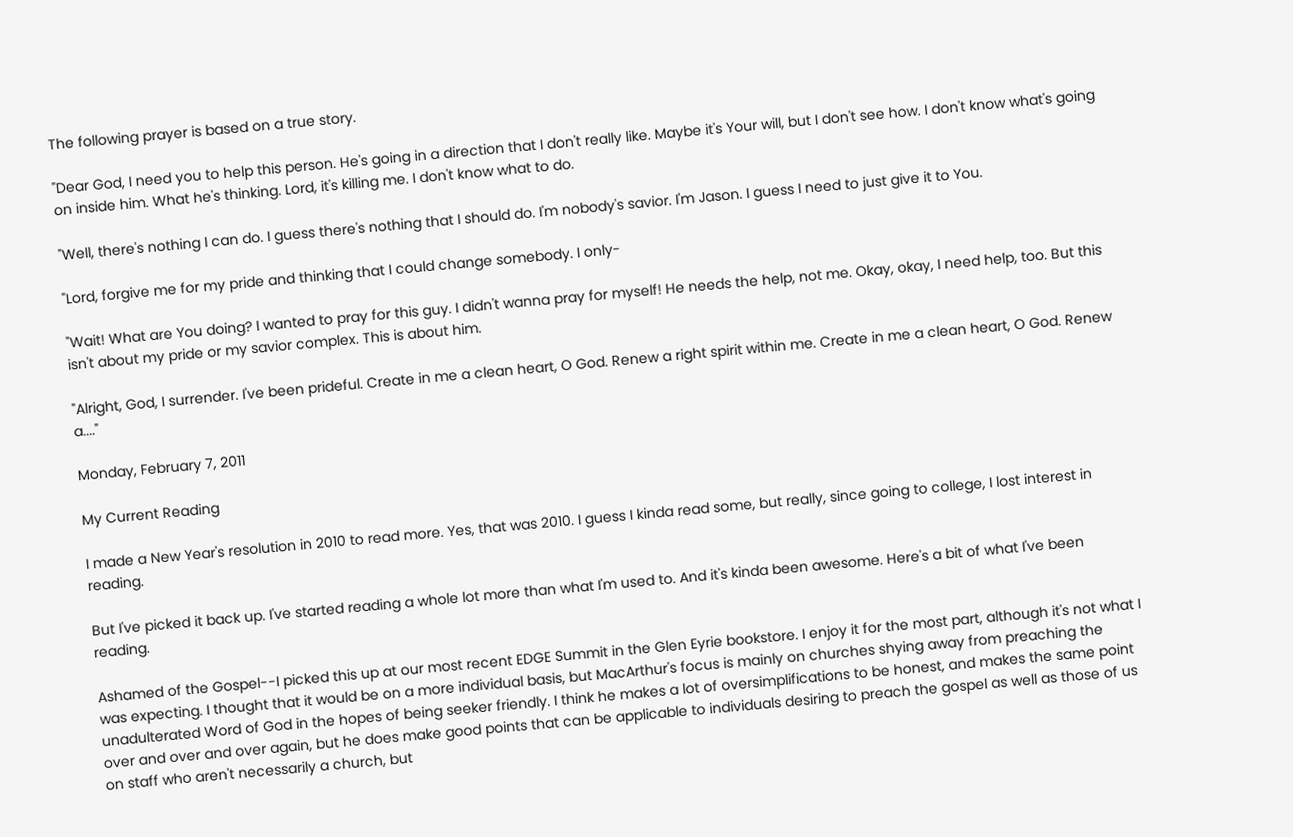The following prayer is based on a true story.

"Dear God, I need you to help this person. He's going in a direction that I don't really like. Maybe it's Your will, but I don't see how. I don't know what's going on inside him. What he's thinking. Lord, it's killing me. I don't know what to do.

"Well, there's nothing I can do. I guess there's nothing that I should do. I'm nobody's savior. I'm Jason. I guess I need to just give it to You.

"Lord, forgive me for my pride and thinking that I could change somebody. I only-

"Wait! What are You doing? I wanted to pray for this guy. I didn't wanna pray for myself! He needs the help, not me. Okay, okay, I need help, too. But this isn't about my pride or my savior complex. This is about him.

"Alright, God, I surrender. I've been prideful. Create in me a clean heart, O God. Renew a right spirit within me. Create in me a clean heart, O God. Renew a...."

Monday, February 7, 2011

My Current Reading

I made a New Year's resolution in 2010 to read more. Yes, that was 2010. I guess I kinda read some, but really, since going to college, I lost interest in reading.

But I've picked it back up. I've started reading a whole lot more than what I'm used to. And it's kinda been awesome. Here's a bit of what I've been reading.

Ashamed of the Gospel--I picked this up at our most recent EDGE Summit in the Glen Eyrie bookstore. I enjoy it for the most part, although it's not what I was expecting. I thought that it would be on a more individual basis, but MacArthur's focus is mainly on churches shying away from preaching the unadulterated Word of God in the hopes of being seeker friendly. I think he makes a lot of oversimplifications to be honest, and makes the same point over and over and over again, but he does make good points that can be applicable to individuals desiring to preach the gospel as well as those of us on staff who aren't necessarily a church, but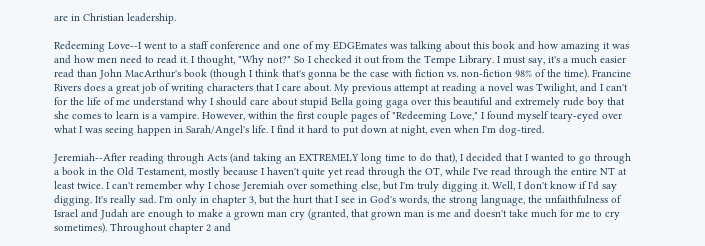are in Christian leadership.

Redeeming Love--I went to a staff conference and one of my EDGEmates was talking about this book and how amazing it was and how men need to read it. I thought, "Why not?" So I checked it out from the Tempe Library. I must say, it's a much easier read than John MacArthur's book (though I think that's gonna be the case with fiction vs. non-fiction 98% of the time). Francine Rivers does a great job of writing characters that I care about. My previous attempt at reading a novel was Twilight, and I can't for the life of me understand why I should care about stupid Bella going gaga over this beautiful and extremely rude boy that she comes to learn is a vampire. However, within the first couple pages of "Redeeming Love," I found myself teary-eyed over what I was seeing happen in Sarah/Angel's life. I find it hard to put down at night, even when I'm dog-tired.

Jeremiah--After reading through Acts (and taking an EXTREMELY long time to do that), I decided that I wanted to go through a book in the Old Testament, mostly because I haven't quite yet read through the OT, while I've read through the entire NT at least twice. I can't remember why I chose Jeremiah over something else, but I'm truly digging it. Well, I don't know if I'd say digging. It's really sad. I'm only in chapter 3, but the hurt that I see in God's words, the strong language, the unfaithfulness of Israel and Judah are enough to make a grown man cry (granted, that grown man is me and doesn't take much for me to cry sometimes). Throughout chapter 2 and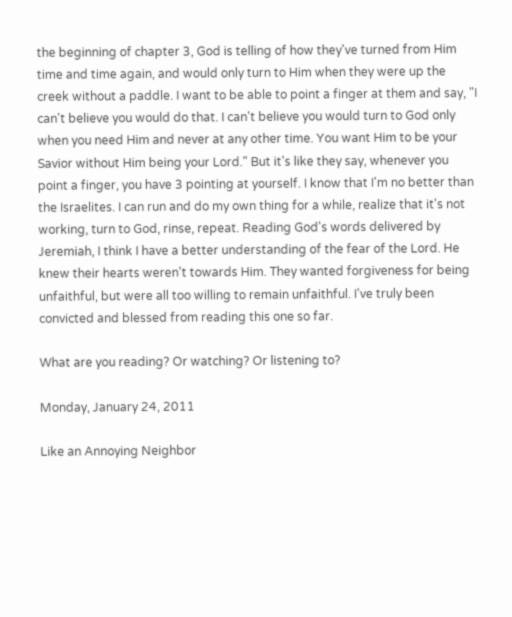the beginning of chapter 3, God is telling of how they've turned from Him time and time again, and would only turn to Him when they were up the creek without a paddle. I want to be able to point a finger at them and say, "I can't believe you would do that. I can't believe you would turn to God only when you need Him and never at any other time. You want Him to be your Savior without Him being your Lord." But it's like they say, whenever you point a finger, you have 3 pointing at yourself. I know that I'm no better than the Israelites. I can run and do my own thing for a while, realize that it's not working, turn to God, rinse, repeat. Reading God's words delivered by Jeremiah, I think I have a better understanding of the fear of the Lord. He knew their hearts weren't towards Him. They wanted forgiveness for being unfaithful, but were all too willing to remain unfaithful. I've truly been convicted and blessed from reading this one so far.

What are you reading? Or watching? Or listening to?

Monday, January 24, 2011

Like an Annoying Neighbor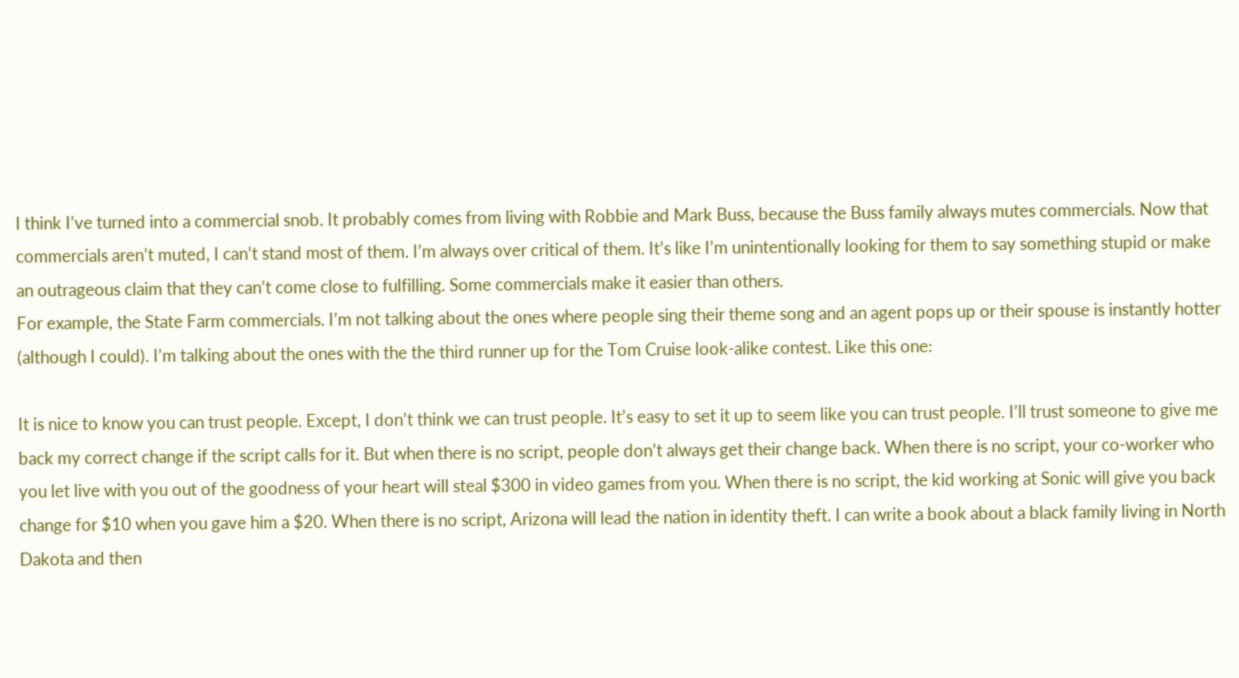I think I’ve turned into a commercial snob. It probably comes from living with Robbie and Mark Buss, because the Buss family always mutes commercials. Now that commercials aren’t muted, I can’t stand most of them. I’m always over critical of them. It’s like I’m unintentionally looking for them to say something stupid or make an outrageous claim that they can’t come close to fulfilling. Some commercials make it easier than others.
For example, the State Farm commercials. I’m not talking about the ones where people sing their theme song and an agent pops up or their spouse is instantly hotter (although I could). I’m talking about the ones with the the third runner up for the Tom Cruise look-alike contest. Like this one:

It is nice to know you can trust people. Except, I don’t think we can trust people. It’s easy to set it up to seem like you can trust people. I’ll trust someone to give me back my correct change if the script calls for it. But when there is no script, people don’t always get their change back. When there is no script, your co-worker who you let live with you out of the goodness of your heart will steal $300 in video games from you. When there is no script, the kid working at Sonic will give you back change for $10 when you gave him a $20. When there is no script, Arizona will lead the nation in identity theft. I can write a book about a black family living in North Dakota and then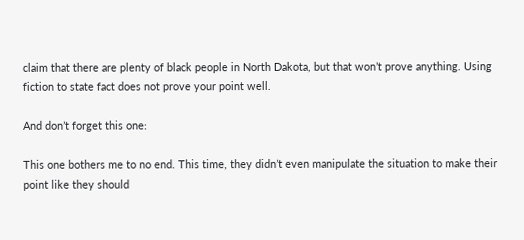claim that there are plenty of black people in North Dakota, but that won’t prove anything. Using fiction to state fact does not prove your point well.

And don’t forget this one:

This one bothers me to no end. This time, they didn’t even manipulate the situation to make their point like they should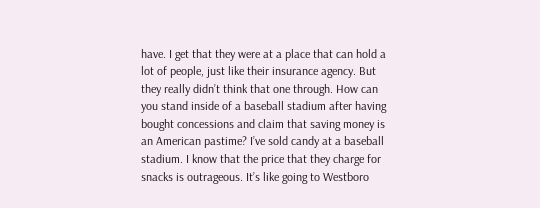have. I get that they were at a place that can hold a lot of people, just like their insurance agency. But they really didn’t think that one through. How can you stand inside of a baseball stadium after having bought concessions and claim that saving money is an American pastime? I’ve sold candy at a baseball stadium. I know that the price that they charge for snacks is outrageous. It’s like going to Westboro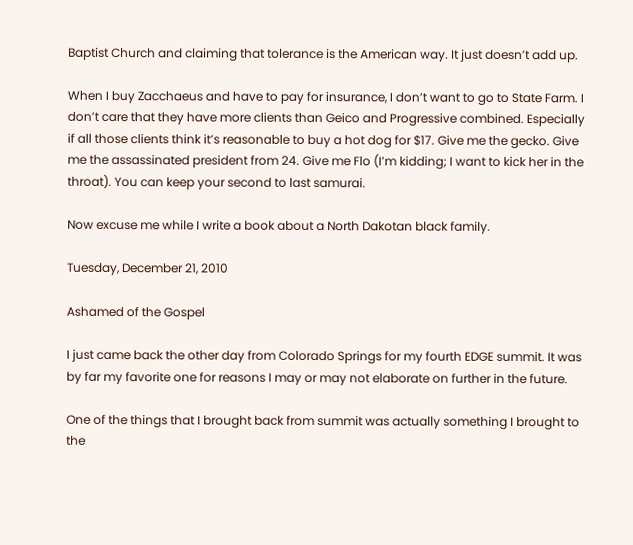Baptist Church and claiming that tolerance is the American way. It just doesn’t add up.

When I buy Zacchaeus and have to pay for insurance, I don’t want to go to State Farm. I don’t care that they have more clients than Geico and Progressive combined. Especially if all those clients think it’s reasonable to buy a hot dog for $17. Give me the gecko. Give me the assassinated president from 24. Give me Flo (I’m kidding; I want to kick her in the throat). You can keep your second to last samurai.

Now excuse me while I write a book about a North Dakotan black family.

Tuesday, December 21, 2010

Ashamed of the Gospel

I just came back the other day from Colorado Springs for my fourth EDGE summit. It was by far my favorite one for reasons I may or may not elaborate on further in the future.

One of the things that I brought back from summit was actually something I brought to the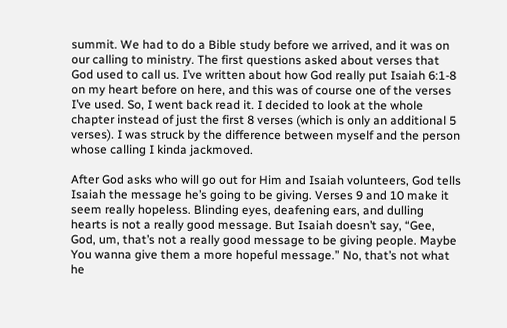summit. We had to do a Bible study before we arrived, and it was on our calling to ministry. The first questions asked about verses that God used to call us. I’ve written about how God really put Isaiah 6:1-8 on my heart before on here, and this was of course one of the verses I’ve used. So, I went back read it. I decided to look at the whole chapter instead of just the first 8 verses (which is only an additional 5 verses). I was struck by the difference between myself and the person whose calling I kinda jackmoved.

After God asks who will go out for Him and Isaiah volunteers, God tells Isaiah the message he’s going to be giving. Verses 9 and 10 make it seem really hopeless. Blinding eyes, deafening ears, and dulling hearts is not a really good message. But Isaiah doesn’t say, “Gee, God, um, that’s not a really good message to be giving people. Maybe You wanna give them a more hopeful message.” No, that’s not what he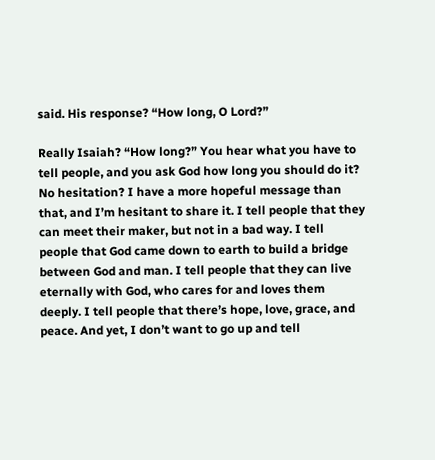said. His response? “How long, O Lord?”

Really Isaiah? “How long?” You hear what you have to tell people, and you ask God how long you should do it? No hesitation? I have a more hopeful message than that, and I’m hesitant to share it. I tell people that they can meet their maker, but not in a bad way. I tell people that God came down to earth to build a bridge between God and man. I tell people that they can live eternally with God, who cares for and loves them deeply. I tell people that there’s hope, love, grace, and peace. And yet, I don’t want to go up and tell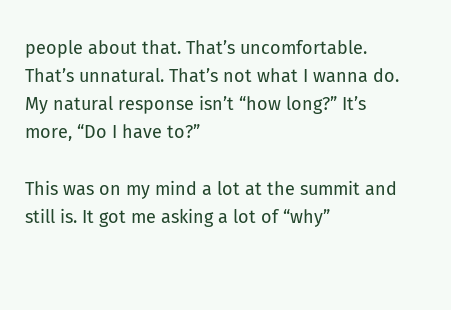people about that. That’s uncomfortable. That’s unnatural. That’s not what I wanna do. My natural response isn’t “how long?” It’s more, “Do I have to?”

This was on my mind a lot at the summit and still is. It got me asking a lot of “why”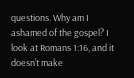questions. Why am I ashamed of the gospel? I look at Romans 1:16, and it doesn’t make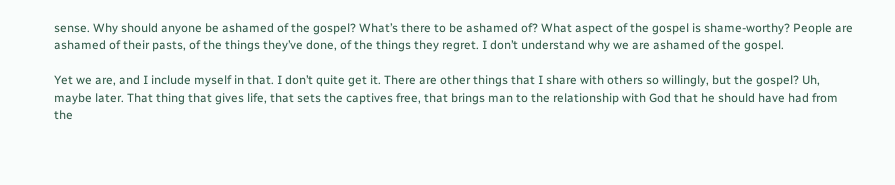sense. Why should anyone be ashamed of the gospel? What’s there to be ashamed of? What aspect of the gospel is shame-worthy? People are ashamed of their pasts, of the things they’ve done, of the things they regret. I don’t understand why we are ashamed of the gospel.

Yet we are, and I include myself in that. I don’t quite get it. There are other things that I share with others so willingly, but the gospel? Uh, maybe later. That thing that gives life, that sets the captives free, that brings man to the relationship with God that he should have had from the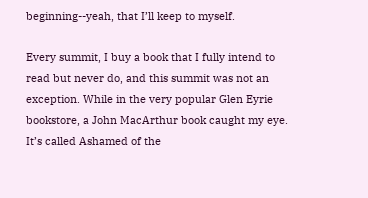beginning--yeah, that I’ll keep to myself.

Every summit, I buy a book that I fully intend to read but never do, and this summit was not an exception. While in the very popular Glen Eyrie bookstore, a John MacArthur book caught my eye. It’s called Ashamed of the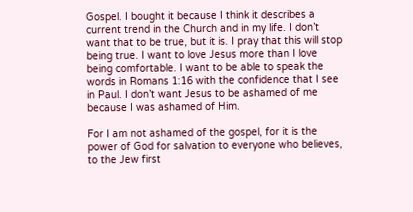Gospel. I bought it because I think it describes a current trend in the Church and in my life. I don’t want that to be true, but it is. I pray that this will stop being true. I want to love Jesus more than I love being comfortable. I want to be able to speak the words in Romans 1:16 with the confidence that I see in Paul. I don’t want Jesus to be ashamed of me because I was ashamed of Him.

For I am not ashamed of the gospel, for it is the power of God for salvation to everyone who believes, to the Jew first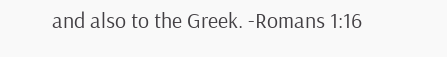and also to the Greek. -Romans 1:16